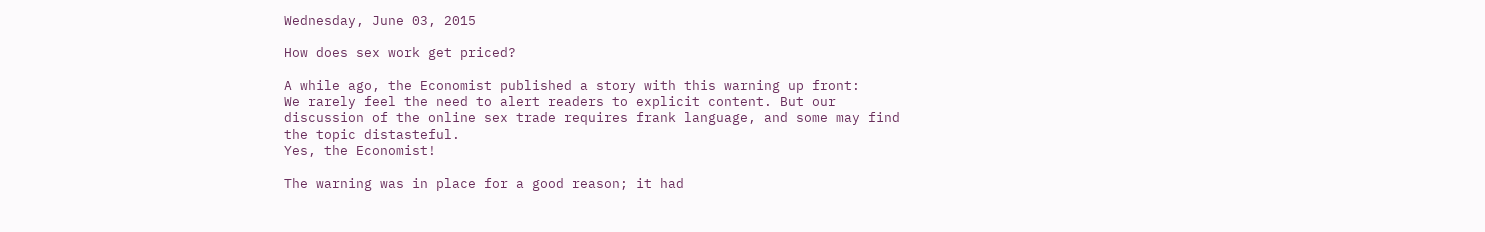Wednesday, June 03, 2015

How does sex work get priced?

A while ago, the Economist published a story with this warning up front:
We rarely feel the need to alert readers to explicit content. But our discussion of the online sex trade requires frank language, and some may find the topic distasteful.
Yes, the Economist!

The warning was in place for a good reason; it had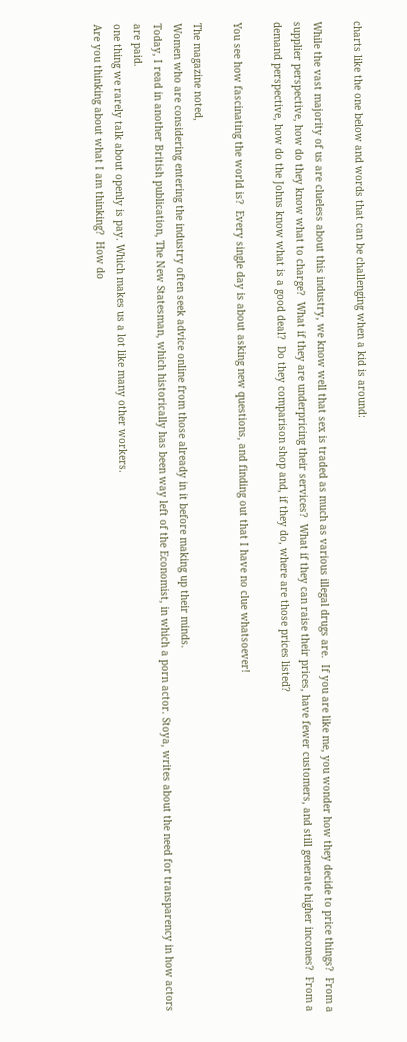charts like the one below and words that can be challenging when a kid is around:

While the vast majority of us are clueless about this industry, we know well that sex is traded as much as various illegal drugs are.  If you are like me, you wonder how they decide to price things?  From a supplier perspective, how do they know what to charge?  What if they are underpricing their services?  What if they can raise their prices, have fewer customers, and still generate higher incomes?  From a demand perspective, how do the Johns know what is a good deal?  Do they comparison shop and, if they do, where are those prices listed?

You see how fascinating the world is?  Every single day is about asking new questions, and finding out that I have no clue whatsoever!

The magazine noted,
Women who are considering entering the industry often seek advice online from those already in it before making up their minds.
Today, I read in another British publication, The New Statesman, which historically has been way left of the Economist, in which a porn actor. Stoya, writes about the need for transparency in how actors are paid.
one thing we rarely talk about openly is pay. Which makes us a lot like many other workers.
Are you thinking about what I am thinking?  How do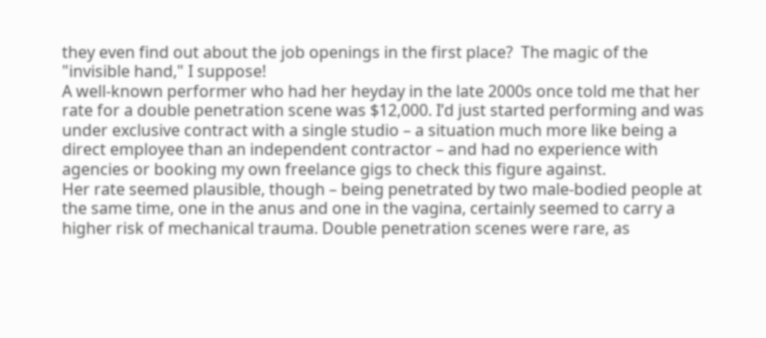they even find out about the job openings in the first place?  The magic of the "invisible hand," I suppose!
A well-known performer who had her heyday in the late 2000s once told me that her rate for a double penetration scene was $12,000. I’d just started performing and was under exclusive contract with a single studio – a situation much more like being a direct employee than an independent contractor – and had no experience with agencies or booking my own freelance gigs to check this figure against.
Her rate seemed plausible, though – being penetrated by two male-bodied people at the same time, one in the anus and one in the vagina, certainly seemed to carry a higher risk of mechanical trauma. Double penetration scenes were rare, as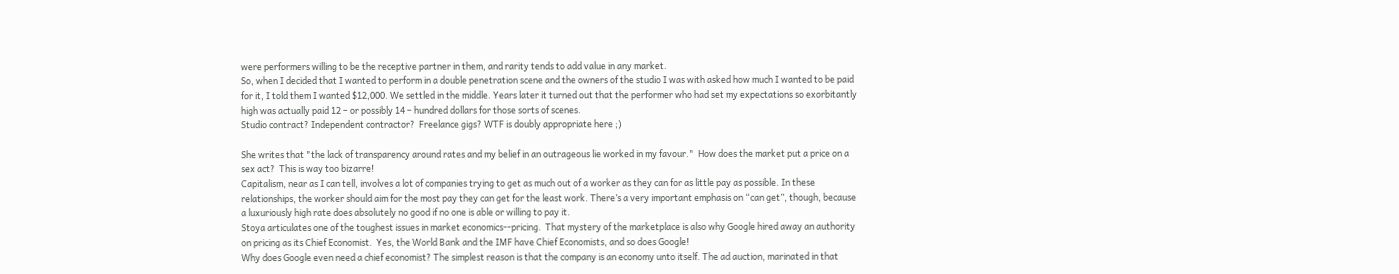were performers willing to be the receptive partner in them, and rarity tends to add value in any market.
So, when I decided that I wanted to perform in a double penetration scene and the owners of the studio I was with asked how much I wanted to be paid for it, I told them I wanted $12,000. We settled in the middle. Years later it turned out that the performer who had set my expectations so exorbitantly high was actually paid 12 – or possibly 14 – hundred dollars for those sorts of scenes.
Studio contract? Independent contractor?  Freelance gigs? WTF is doubly appropriate here ;)

She writes that "the lack of transparency around rates and my belief in an outrageous lie worked in my favour."  How does the market put a price on a sex act?  This is way too bizarre!
Capitalism, near as I can tell, involves a lot of companies trying to get as much out of a worker as they can for as little pay as possible. In these relationships, the worker should aim for the most pay they can get for the least work. There’s a very important emphasis on “can get”, though, because a luxuriously high rate does absolutely no good if no one is able or willing to pay it.
Stoya articulates one of the toughest issues in market economics--pricing.  That mystery of the marketplace is also why Google hired away an authority on pricing as its Chief Economist.  Yes, the World Bank and the IMF have Chief Economists, and so does Google!
Why does Google even need a chief economist? The simplest reason is that the company is an economy unto itself. The ad auction, marinated in that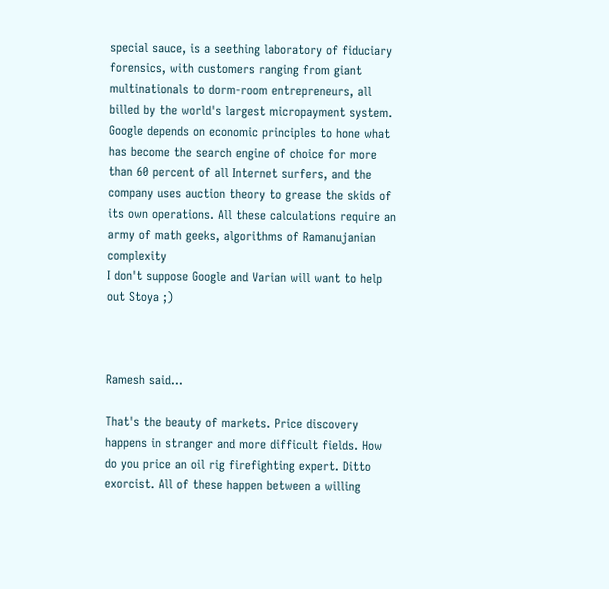special sauce, is a seething laboratory of fiduciary forensics, with customers ranging from giant multinationals to dorm-room entrepreneurs, all billed by the world's largest micropayment system.
Google depends on economic principles to hone what has become the search engine of choice for more than 60 percent of all Internet surfers, and the company uses auction theory to grease the skids of its own operations. All these calculations require an army of math geeks, algorithms of Ramanujanian complexity
I don't suppose Google and Varian will want to help out Stoya ;)



Ramesh said...

That's the beauty of markets. Price discovery happens in stranger and more difficult fields. How do you price an oil rig firefighting expert. Ditto exorcist. All of these happen between a willing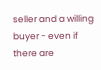seller and a willing buyer - even if there are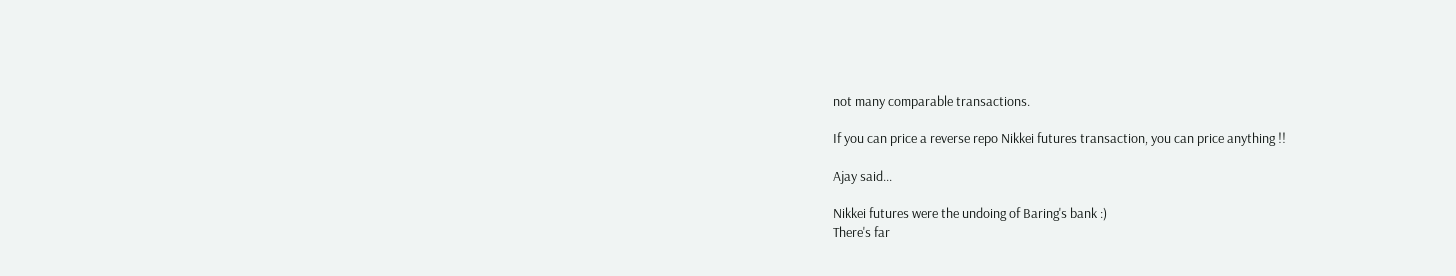not many comparable transactions.

If you can price a reverse repo Nikkei futures transaction, you can price anything !!

Ajay said...

Nikkei futures were the undoing of Baring's bank :)
There's far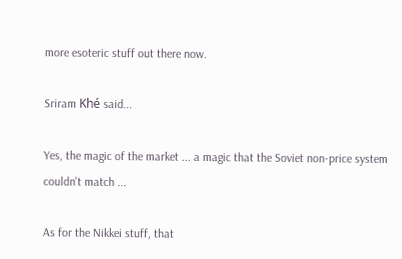more esoteric stuff out there now.

Sriram Khé said...

Yes, the magic of the market ... a magic that the Soviet non-price system couldn't match ...

As for the Nikkei stuff, that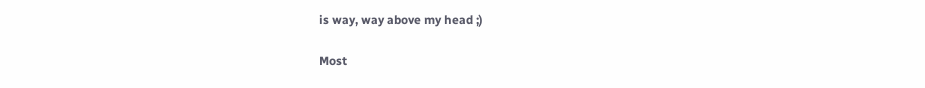is way, way above my head ;)

Most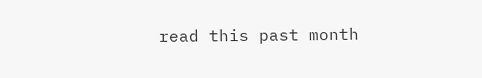read this past month